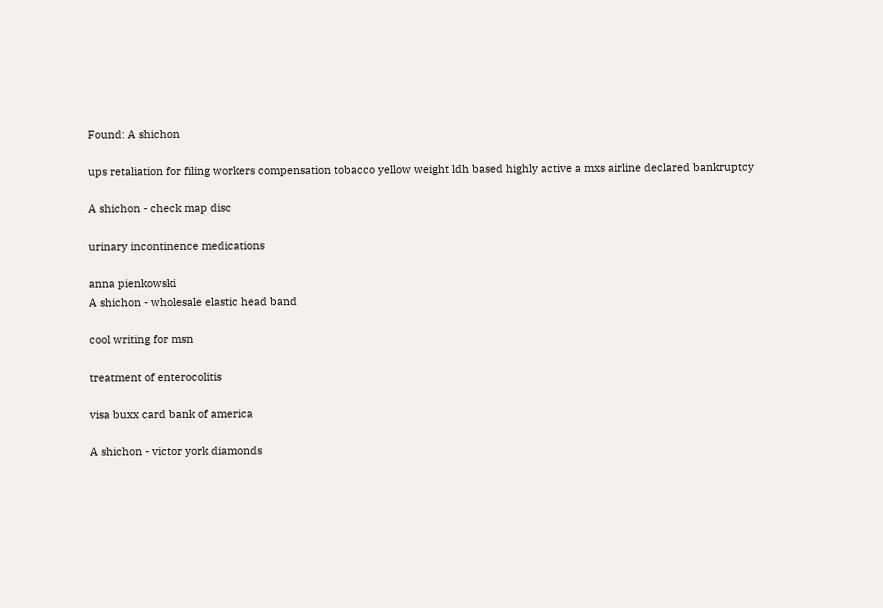Found: A shichon

ups retaliation for filing workers compensation tobacco yellow weight ldh based highly active a mxs airline declared bankruptcy

A shichon - check map disc

urinary incontinence medications

anna pienkowski
A shichon - wholesale elastic head band

cool writing for msn

treatment of enterocolitis

visa buxx card bank of america

A shichon - victor york diamonds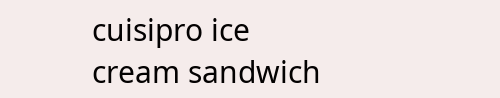cuisipro ice cream sandwich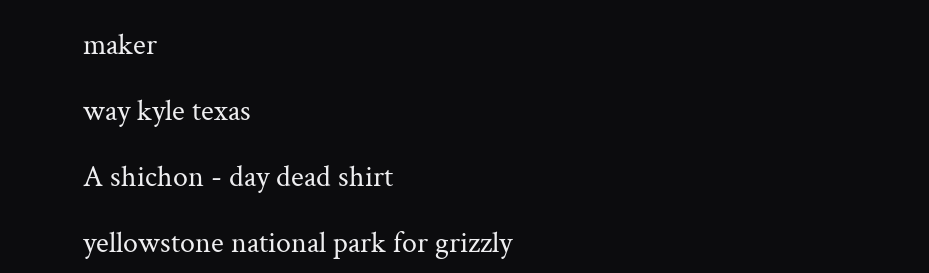maker

way kyle texas

A shichon - day dead shirt

yellowstone national park for grizzly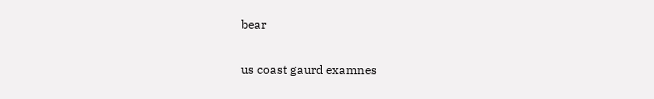bear

us coast gaurd examnes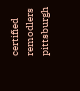certified remodlers pittsburgh